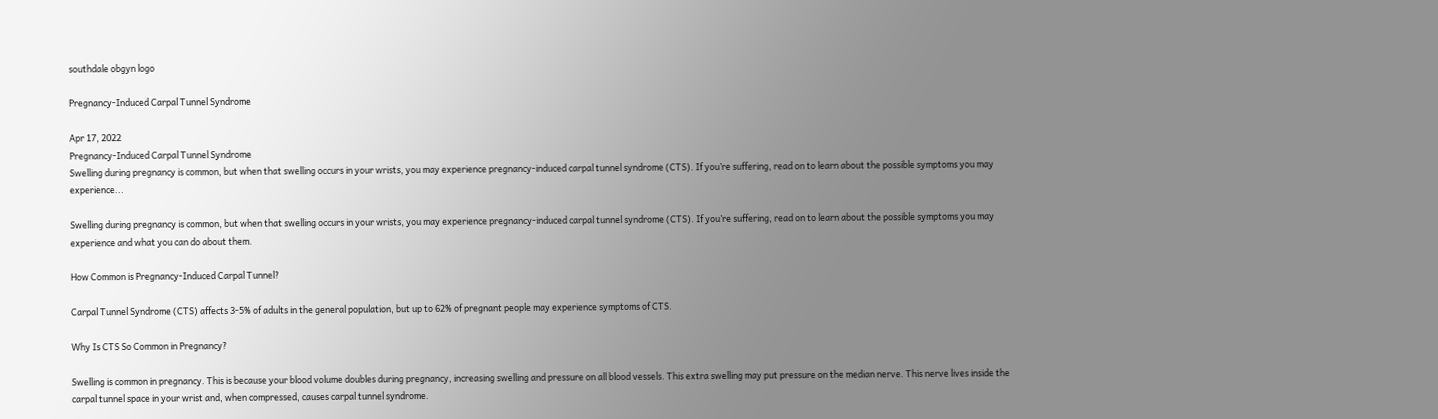southdale obgyn logo

Pregnancy-Induced Carpal Tunnel Syndrome

Apr 17, 2022
Pregnancy-Induced Carpal Tunnel Syndrome
Swelling during pregnancy is common, but when that swelling occurs in your wrists, you may experience pregnancy-induced carpal tunnel syndrome (CTS). If you’re suffering, read on to learn about the possible symptoms you may experience...

Swelling during pregnancy is common, but when that swelling occurs in your wrists, you may experience pregnancy-induced carpal tunnel syndrome (CTS). If you’re suffering, read on to learn about the possible symptoms you may experience and what you can do about them.

How Common is Pregnancy-Induced Carpal Tunnel?

Carpal Tunnel Syndrome (CTS) affects 3-5% of adults in the general population, but up to 62% of pregnant people may experience symptoms of CTS.

Why Is CTS So Common in Pregnancy?

Swelling is common in pregnancy. This is because your blood volume doubles during pregnancy, increasing swelling and pressure on all blood vessels. This extra swelling may put pressure on the median nerve. This nerve lives inside the carpal tunnel space in your wrist and, when compressed, causes carpal tunnel syndrome.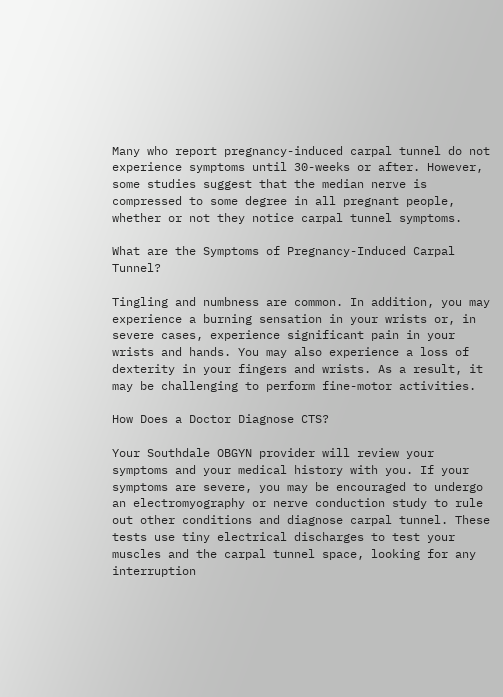Many who report pregnancy-induced carpal tunnel do not experience symptoms until 30-weeks or after. However, some studies suggest that the median nerve is compressed to some degree in all pregnant people, whether or not they notice carpal tunnel symptoms.

What are the Symptoms of Pregnancy-Induced Carpal Tunnel?

Tingling and numbness are common. In addition, you may experience a burning sensation in your wrists or, in severe cases, experience significant pain in your wrists and hands. You may also experience a loss of dexterity in your fingers and wrists. As a result, it may be challenging to perform fine-motor activities.

How Does a Doctor Diagnose CTS?

Your Southdale OBGYN provider will review your symptoms and your medical history with you. If your symptoms are severe, you may be encouraged to undergo an electromyography or nerve conduction study to rule out other conditions and diagnose carpal tunnel. These tests use tiny electrical discharges to test your muscles and the carpal tunnel space, looking for any interruption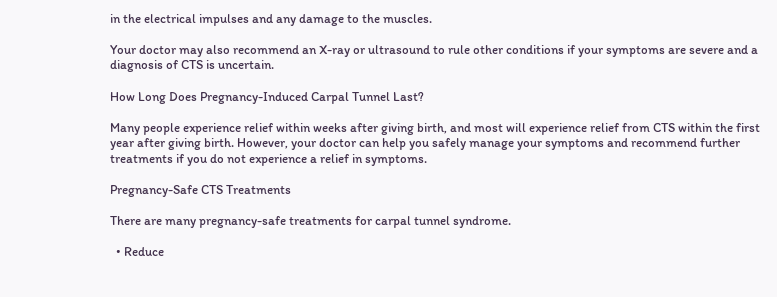in the electrical impulses and any damage to the muscles.

Your doctor may also recommend an X-ray or ultrasound to rule other conditions if your symptoms are severe and a diagnosis of CTS is uncertain.

How Long Does Pregnancy-Induced Carpal Tunnel Last?

Many people experience relief within weeks after giving birth, and most will experience relief from CTS within the first year after giving birth. However, your doctor can help you safely manage your symptoms and recommend further treatments if you do not experience a relief in symptoms.

Pregnancy-Safe CTS Treatments

There are many pregnancy-safe treatments for carpal tunnel syndrome.

  • Reduce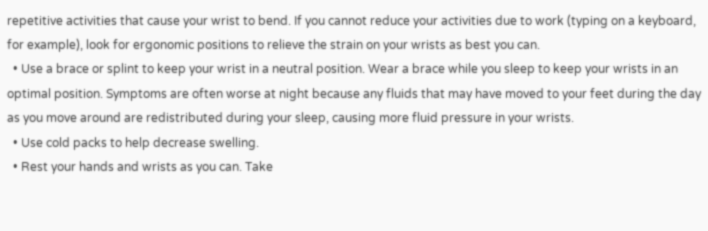repetitive activities that cause your wrist to bend. If you cannot reduce your activities due to work (typing on a keyboard, for example), look for ergonomic positions to relieve the strain on your wrists as best you can.
  • Use a brace or splint to keep your wrist in a neutral position. Wear a brace while you sleep to keep your wrists in an optimal position. Symptoms are often worse at night because any fluids that may have moved to your feet during the day as you move around are redistributed during your sleep, causing more fluid pressure in your wrists.
  • Use cold packs to help decrease swelling.
  • Rest your hands and wrists as you can. Take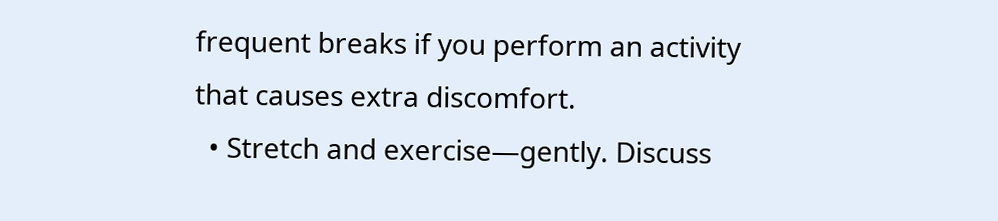frequent breaks if you perform an activity that causes extra discomfort.
  • Stretch and exercise—gently. Discuss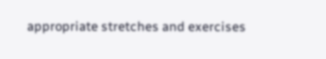appropriate stretches and exercises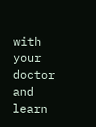with your doctor and learn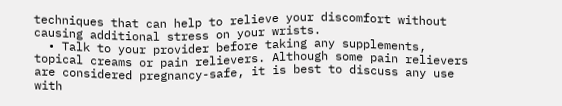techniques that can help to relieve your discomfort without causing additional stress on your wrists.
  • Talk to your provider before taking any supplements, topical creams or pain relievers. Although some pain relievers are considered pregnancy-safe, it is best to discuss any use with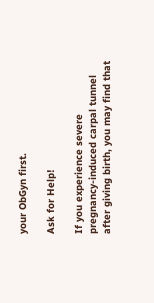your ObGyn first.

Ask for Help!

If you experience severe pregnancy-induced carpal tunnel after giving birth, you may find that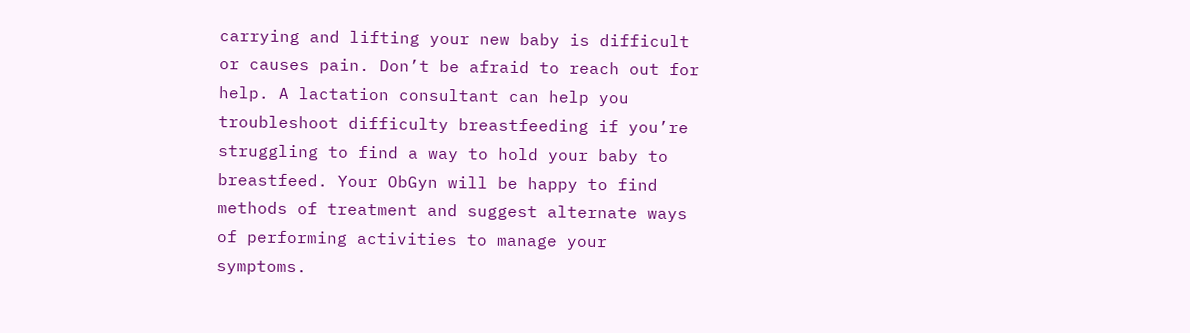carrying and lifting your new baby is difficult or causes pain. Don’t be afraid to reach out for help. A lactation consultant can help you troubleshoot difficulty breastfeeding if you’re struggling to find a way to hold your baby to breastfeed. Your ObGyn will be happy to find methods of treatment and suggest alternate ways of performing activities to manage your symptoms.